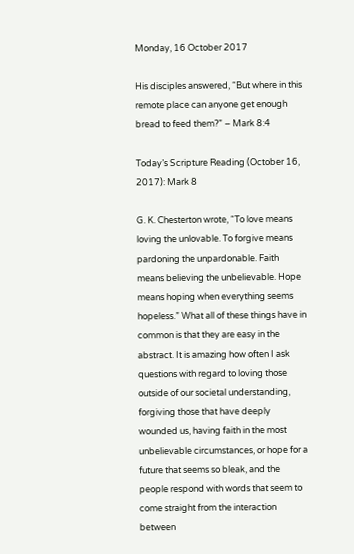Monday, 16 October 2017

His disciples answered, “But where in this remote place can anyone get enough bread to feed them?” – Mark 8:4

Today’s Scripture Reading (October 16, 2017): Mark 8

G. K. Chesterton wrote, “To love means loving the unlovable. To forgive means pardoning the unpardonable. Faith means believing the unbelievable. Hope means hoping when everything seems hopeless.” What all of these things have in common is that they are easy in the abstract. It is amazing how often I ask questions with regard to loving those outside of our societal understanding, forgiving those that have deeply wounded us, having faith in the most unbelievable circumstances, or hope for a future that seems so bleak, and the people respond with words that seem to come straight from the interaction between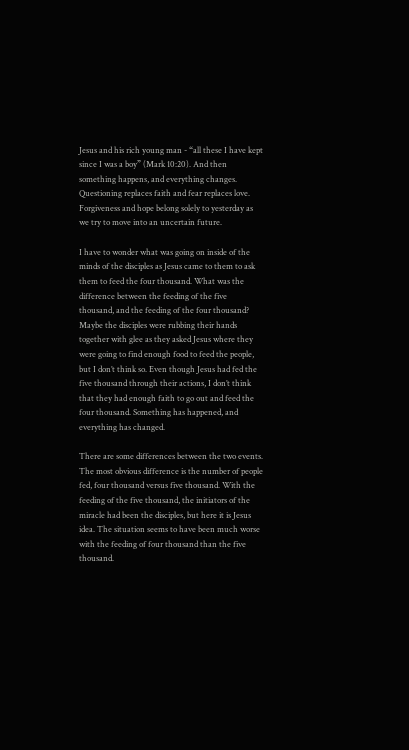Jesus and his rich young man - “all these I have kept since I was a boy” (Mark 10:20). And then something happens, and everything changes. Questioning replaces faith and fear replaces love. Forgiveness and hope belong solely to yesterday as we try to move into an uncertain future.

I have to wonder what was going on inside of the minds of the disciples as Jesus came to them to ask them to feed the four thousand. What was the difference between the feeding of the five thousand, and the feeding of the four thousand? Maybe the disciples were rubbing their hands together with glee as they asked Jesus where they were going to find enough food to feed the people, but I don’t think so. Even though Jesus had fed the five thousand through their actions, I don’t think that they had enough faith to go out and feed the four thousand. Something has happened, and everything has changed.

There are some differences between the two events. The most obvious difference is the number of people fed, four thousand versus five thousand. With the feeding of the five thousand, the initiators of the miracle had been the disciples, but here it is Jesus idea. The situation seems to have been much worse with the feeding of four thousand than the five thousand.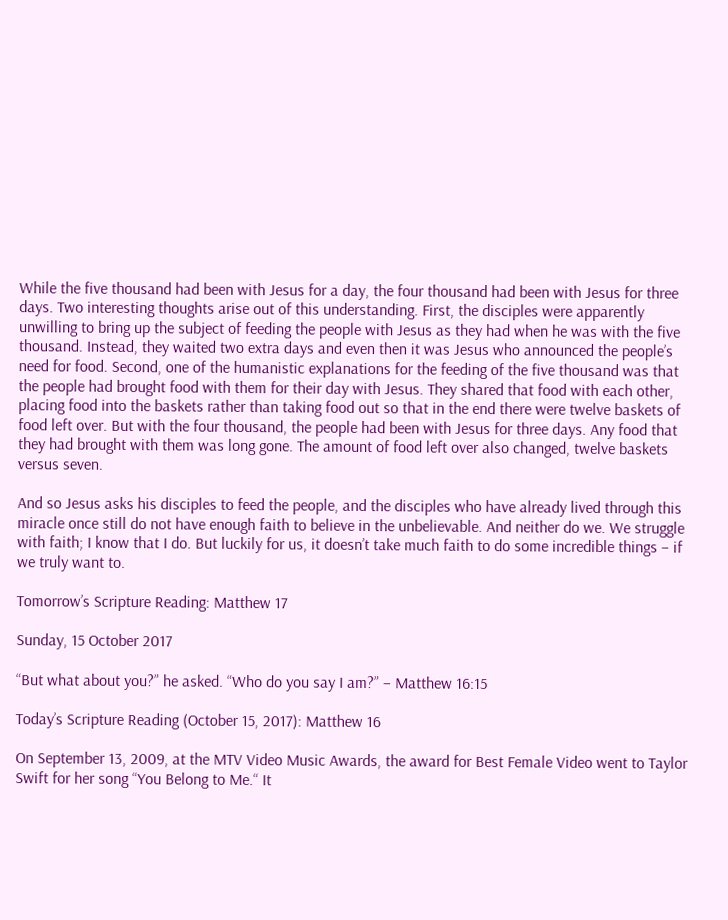While the five thousand had been with Jesus for a day, the four thousand had been with Jesus for three days. Two interesting thoughts arise out of this understanding. First, the disciples were apparently unwilling to bring up the subject of feeding the people with Jesus as they had when he was with the five thousand. Instead, they waited two extra days and even then it was Jesus who announced the people’s need for food. Second, one of the humanistic explanations for the feeding of the five thousand was that the people had brought food with them for their day with Jesus. They shared that food with each other, placing food into the baskets rather than taking food out so that in the end there were twelve baskets of food left over. But with the four thousand, the people had been with Jesus for three days. Any food that they had brought with them was long gone. The amount of food left over also changed, twelve baskets versus seven.

And so Jesus asks his disciples to feed the people, and the disciples who have already lived through this miracle once still do not have enough faith to believe in the unbelievable. And neither do we. We struggle with faith; I know that I do. But luckily for us, it doesn’t take much faith to do some incredible things – if we truly want to.

Tomorrow’s Scripture Reading: Matthew 17

Sunday, 15 October 2017

“But what about you?” he asked. “Who do you say I am?” – Matthew 16:15

Today’s Scripture Reading (October 15, 2017): Matthew 16

On September 13, 2009, at the MTV Video Music Awards, the award for Best Female Video went to Taylor Swift for her song “You Belong to Me.“ It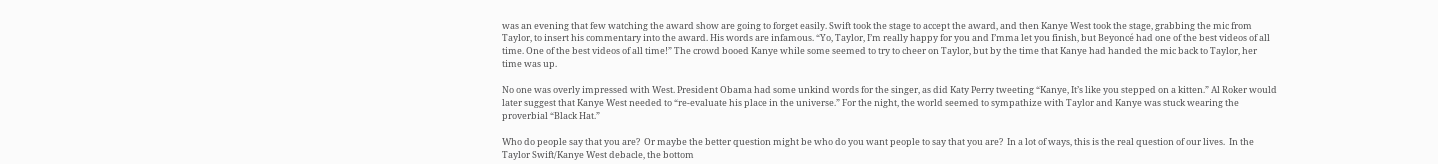was an evening that few watching the award show are going to forget easily. Swift took the stage to accept the award, and then Kanye West took the stage, grabbing the mic from Taylor, to insert his commentary into the award. His words are infamous. “Yo, Taylor, I’m really happy for you and I’mma let you finish, but Beyoncé had one of the best videos of all time. One of the best videos of all time!” The crowd booed Kanye while some seemed to try to cheer on Taylor, but by the time that Kanye had handed the mic back to Taylor, her time was up.

No one was overly impressed with West. President Obama had some unkind words for the singer, as did Katy Perry tweeting “Kanye, It’s like you stepped on a kitten.” Al Roker would later suggest that Kanye West needed to “re-evaluate his place in the universe.” For the night, the world seemed to sympathize with Taylor and Kanye was stuck wearing the proverbial “Black Hat.”

Who do people say that you are?  Or maybe the better question might be who do you want people to say that you are?  In a lot of ways, this is the real question of our lives.  In the Taylor Swift/Kanye West debacle, the bottom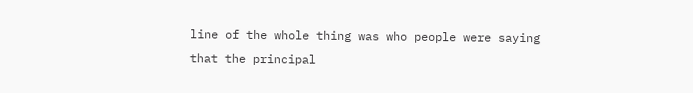line of the whole thing was who people were saying that the principal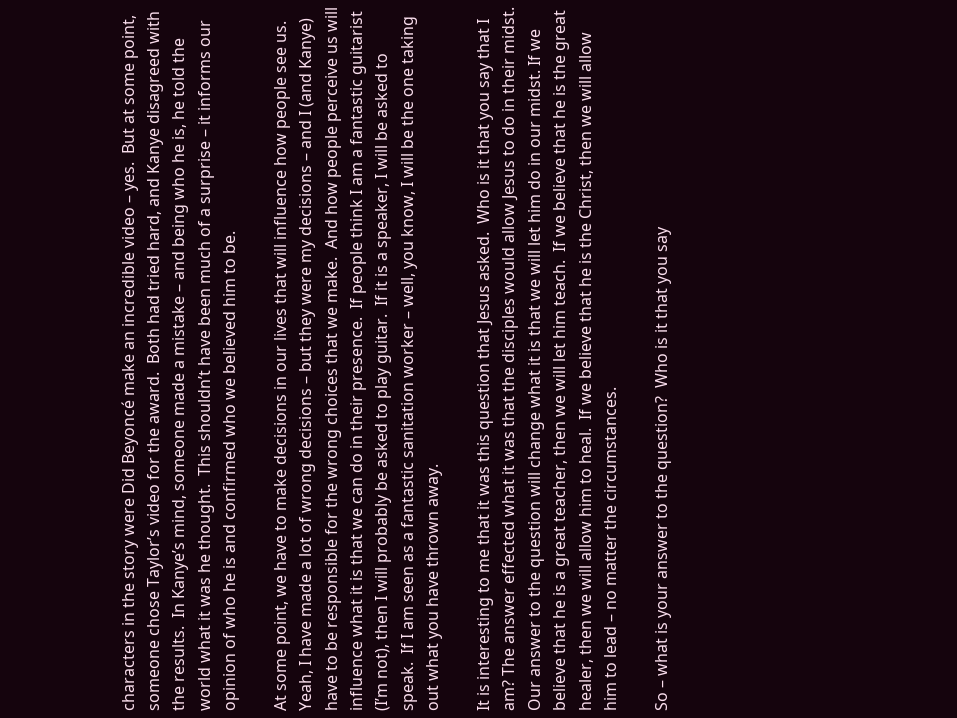characters in the story were Did Beyoncé make an incredible video – yes.  But at some point, someone chose Taylor’s video for the award.  Both had tried hard, and Kanye disagreed with the results.  In Kanye’s mind, someone made a mistake – and being who he is, he told the world what it was he thought.  This shouldn’t have been much of a surprise – it informs our opinion of who he is and confirmed who we believed him to be.

At some point, we have to make decisions in our lives that will influence how people see us. Yeah, I have made a lot of wrong decisions – but they were my decisions – and I (and Kanye) have to be responsible for the wrong choices that we make.  And how people perceive us will influence what it is that we can do in their presence.  If people think I am a fantastic guitarist (I’m not), then I will probably be asked to play guitar.  If it is a speaker, I will be asked to speak.  If I am seen as a fantastic sanitation worker – well, you know, I will be the one taking out what you have thrown away.

It is interesting to me that it was this question that Jesus asked.  Who is it that you say that I am? The answer effected what it was that the disciples would allow Jesus to do in their midst. Our answer to the question will change what it is that we will let him do in our midst. If we believe that he is a great teacher, then we will let him teach.  If we believe that he is the great healer, then we will allow him to heal.  If we believe that he is the Christ, then we will allow him to lead – no matter the circumstances.

So – what is your answer to the question?  Who is it that you say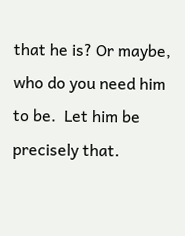that he is? Or maybe, who do you need him to be.  Let him be precisely that.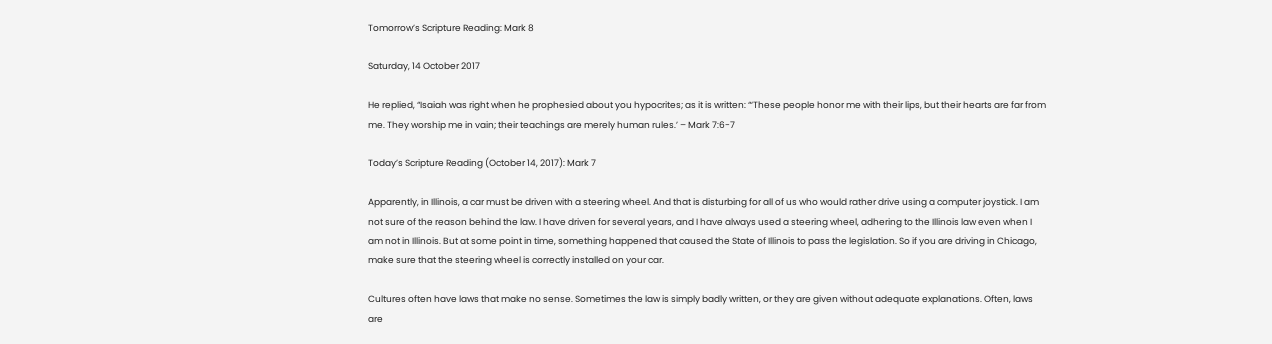Tomorrow’s Scripture Reading: Mark 8

Saturday, 14 October 2017

He replied, “Isaiah was right when he prophesied about you hypocrites; as it is written: “‘These people honor me with their lips, but their hearts are far from me. They worship me in vain; their teachings are merely human rules.’ – Mark 7:6-7

Today’s Scripture Reading (October 14, 2017): Mark 7

Apparently, in Illinois, a car must be driven with a steering wheel. And that is disturbing for all of us who would rather drive using a computer joystick. I am not sure of the reason behind the law. I have driven for several years, and I have always used a steering wheel, adhering to the Illinois law even when I am not in Illinois. But at some point in time, something happened that caused the State of Illinois to pass the legislation. So if you are driving in Chicago, make sure that the steering wheel is correctly installed on your car.

Cultures often have laws that make no sense. Sometimes the law is simply badly written, or they are given without adequate explanations. Often, laws are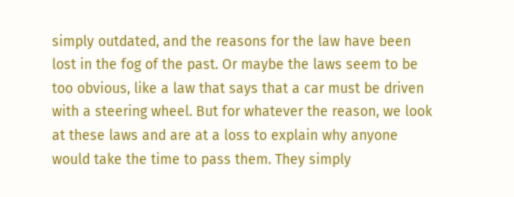simply outdated, and the reasons for the law have been lost in the fog of the past. Or maybe the laws seem to be too obvious, like a law that says that a car must be driven with a steering wheel. But for whatever the reason, we look at these laws and are at a loss to explain why anyone would take the time to pass them. They simply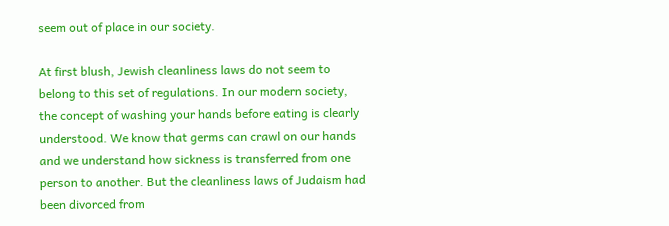seem out of place in our society.

At first blush, Jewish cleanliness laws do not seem to belong to this set of regulations. In our modern society, the concept of washing your hands before eating is clearly understood. We know that germs can crawl on our hands and we understand how sickness is transferred from one person to another. But the cleanliness laws of Judaism had been divorced from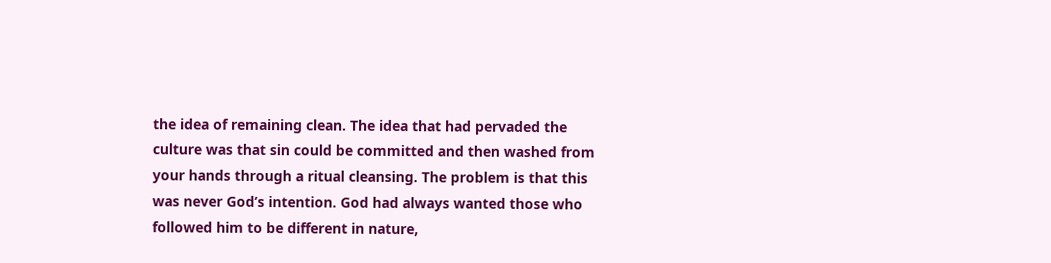the idea of remaining clean. The idea that had pervaded the culture was that sin could be committed and then washed from your hands through a ritual cleansing. The problem is that this was never God’s intention. God had always wanted those who followed him to be different in nature,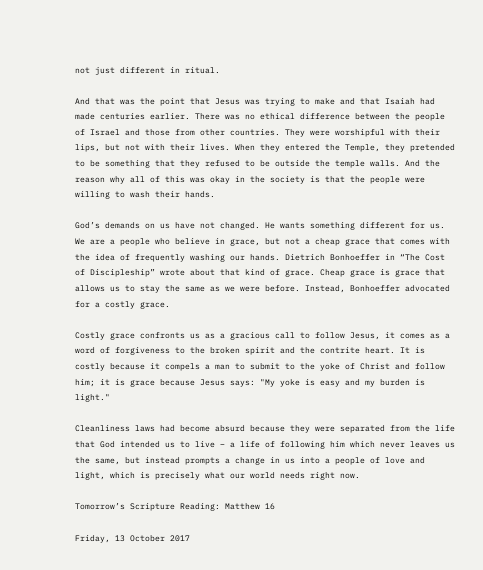not just different in ritual.

And that was the point that Jesus was trying to make and that Isaiah had made centuries earlier. There was no ethical difference between the people of Israel and those from other countries. They were worshipful with their lips, but not with their lives. When they entered the Temple, they pretended to be something that they refused to be outside the temple walls. And the reason why all of this was okay in the society is that the people were willing to wash their hands.

God’s demands on us have not changed. He wants something different for us. We are a people who believe in grace, but not a cheap grace that comes with the idea of frequently washing our hands. Dietrich Bonhoeffer in “The Cost of Discipleship” wrote about that kind of grace. Cheap grace is grace that allows us to stay the same as we were before. Instead, Bonhoeffer advocated for a costly grace.

Costly grace confronts us as a gracious call to follow Jesus, it comes as a word of forgiveness to the broken spirit and the contrite heart. It is costly because it compels a man to submit to the yoke of Christ and follow him; it is grace because Jesus says: "My yoke is easy and my burden is light."

Cleanliness laws had become absurd because they were separated from the life that God intended us to live – a life of following him which never leaves us the same, but instead prompts a change in us into a people of love and light, which is precisely what our world needs right now.

Tomorrow’s Scripture Reading: Matthew 16

Friday, 13 October 2017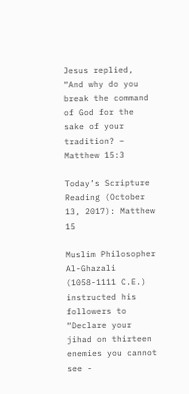Jesus replied, “And why do you break the command of God for the sake of your tradition? – Matthew 15:3

Today’s Scripture Reading (October 13, 2017): Matthew 15

Muslim Philosopher Al-Ghazali (1058-1111 C.E.) instructed his followers to “Declare your jihad on thirteen enemies you cannot see -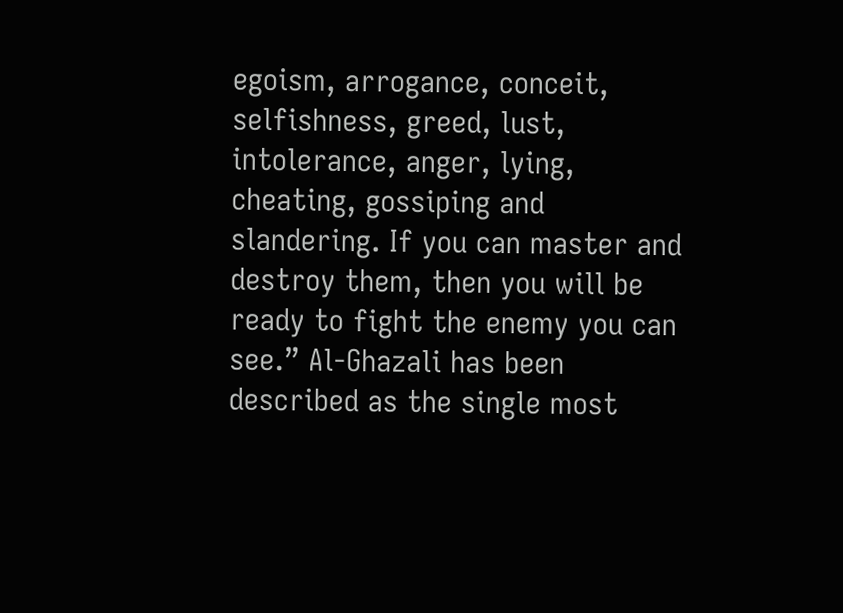egoism, arrogance, conceit, selfishness, greed, lust, intolerance, anger, lying, cheating, gossiping and slandering. If you can master and destroy them, then you will be ready to fight the enemy you can see.” Al-Ghazali has been described as the single most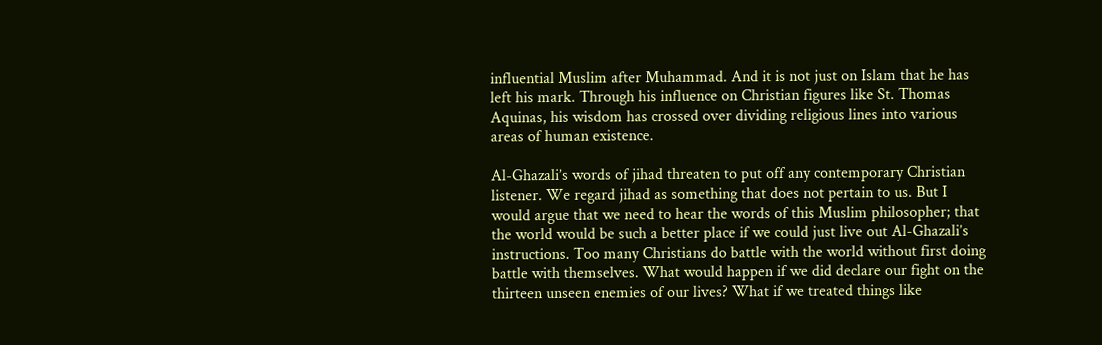influential Muslim after Muhammad. And it is not just on Islam that he has left his mark. Through his influence on Christian figures like St. Thomas Aquinas, his wisdom has crossed over dividing religious lines into various areas of human existence.

Al-Ghazali’s words of jihad threaten to put off any contemporary Christian listener. We regard jihad as something that does not pertain to us. But I would argue that we need to hear the words of this Muslim philosopher; that the world would be such a better place if we could just live out Al-Ghazali’s instructions. Too many Christians do battle with the world without first doing battle with themselves. What would happen if we did declare our fight on the thirteen unseen enemies of our lives? What if we treated things like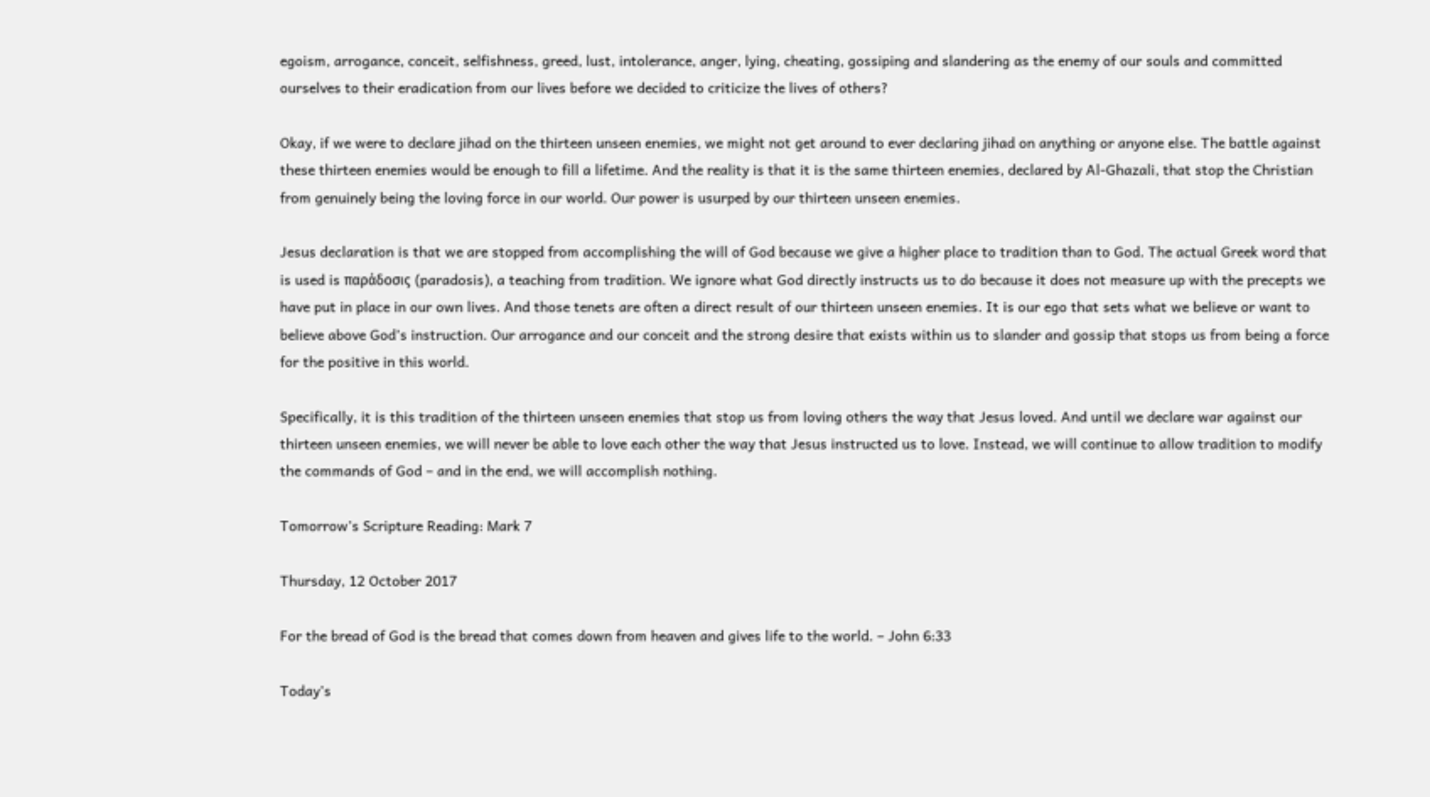egoism, arrogance, conceit, selfishness, greed, lust, intolerance, anger, lying, cheating, gossiping and slandering as the enemy of our souls and committed ourselves to their eradication from our lives before we decided to criticize the lives of others?

Okay, if we were to declare jihad on the thirteen unseen enemies, we might not get around to ever declaring jihad on anything or anyone else. The battle against these thirteen enemies would be enough to fill a lifetime. And the reality is that it is the same thirteen enemies, declared by Al-Ghazali, that stop the Christian from genuinely being the loving force in our world. Our power is usurped by our thirteen unseen enemies.

Jesus declaration is that we are stopped from accomplishing the will of God because we give a higher place to tradition than to God. The actual Greek word that is used is παράδοσις (paradosis), a teaching from tradition. We ignore what God directly instructs us to do because it does not measure up with the precepts we have put in place in our own lives. And those tenets are often a direct result of our thirteen unseen enemies. It is our ego that sets what we believe or want to believe above God’s instruction. Our arrogance and our conceit and the strong desire that exists within us to slander and gossip that stops us from being a force for the positive in this world.

Specifically, it is this tradition of the thirteen unseen enemies that stop us from loving others the way that Jesus loved. And until we declare war against our thirteen unseen enemies, we will never be able to love each other the way that Jesus instructed us to love. Instead, we will continue to allow tradition to modify the commands of God – and in the end, we will accomplish nothing.

Tomorrow’s Scripture Reading: Mark 7

Thursday, 12 October 2017

For the bread of God is the bread that comes down from heaven and gives life to the world. – John 6:33

Today’s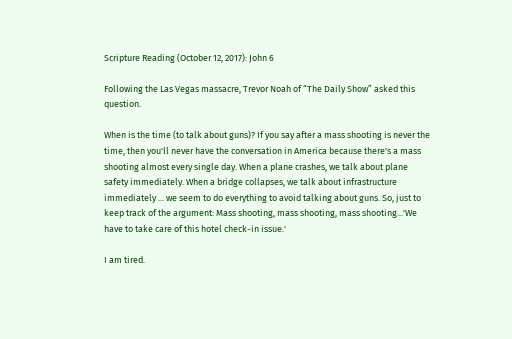Scripture Reading (October 12, 2017): John 6

Following the Las Vegas massacre, Trevor Noah of “The Daily Show” asked this question.

When is the time (to talk about guns)? If you say after a mass shooting is never the time, then you'll never have the conversation in America because there's a mass shooting almost every single day. When a plane crashes, we talk about plane safety immediately. When a bridge collapses, we talk about infrastructure immediately ... we seem to do everything to avoid talking about guns. So, just to keep track of the argument: Mass shooting, mass shooting, mass shooting...'We have to take care of this hotel check-in issue.'

I am tired.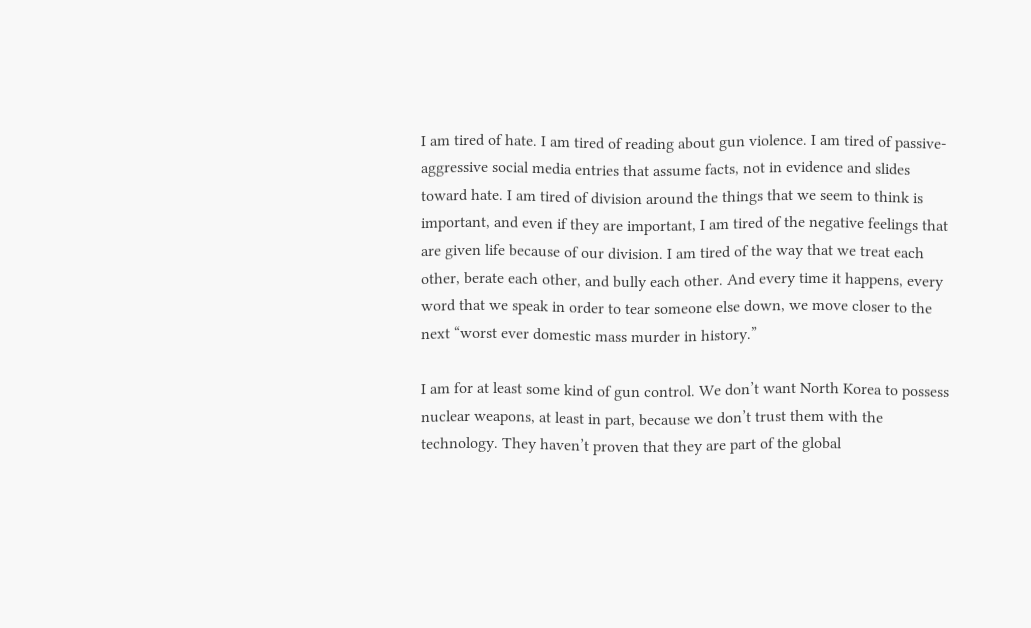I am tired of hate. I am tired of reading about gun violence. I am tired of passive-aggressive social media entries that assume facts, not in evidence and slides toward hate. I am tired of division around the things that we seem to think is important, and even if they are important, I am tired of the negative feelings that are given life because of our division. I am tired of the way that we treat each other, berate each other, and bully each other. And every time it happens, every word that we speak in order to tear someone else down, we move closer to the next “worst ever domestic mass murder in history.”

I am for at least some kind of gun control. We don’t want North Korea to possess nuclear weapons, at least in part, because we don’t trust them with the technology. They haven’t proven that they are part of the global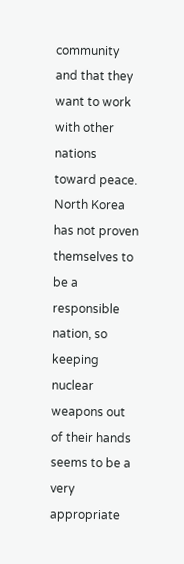community and that they want to work with other nations toward peace. North Korea has not proven themselves to be a responsible nation, so keeping nuclear weapons out of their hands seems to be a very appropriate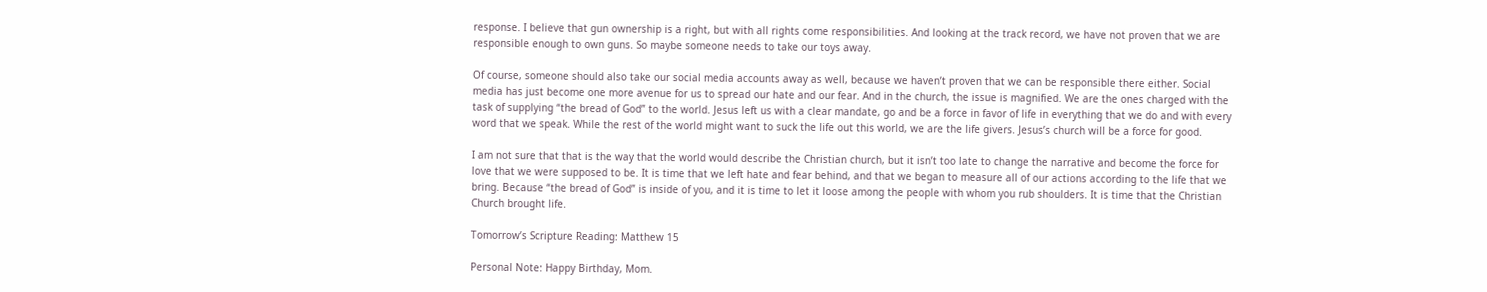response. I believe that gun ownership is a right, but with all rights come responsibilities. And looking at the track record, we have not proven that we are responsible enough to own guns. So maybe someone needs to take our toys away.

Of course, someone should also take our social media accounts away as well, because we haven’t proven that we can be responsible there either. Social media has just become one more avenue for us to spread our hate and our fear. And in the church, the issue is magnified. We are the ones charged with the task of supplying “the bread of God” to the world. Jesus left us with a clear mandate, go and be a force in favor of life in everything that we do and with every word that we speak. While the rest of the world might want to suck the life out this world, we are the life givers. Jesus’s church will be a force for good.

I am not sure that that is the way that the world would describe the Christian church, but it isn’t too late to change the narrative and become the force for love that we were supposed to be. It is time that we left hate and fear behind, and that we began to measure all of our actions according to the life that we bring. Because “the bread of God” is inside of you, and it is time to let it loose among the people with whom you rub shoulders. It is time that the Christian Church brought life.

Tomorrow’s Scripture Reading: Matthew 15

Personal Note: Happy Birthday, Mom.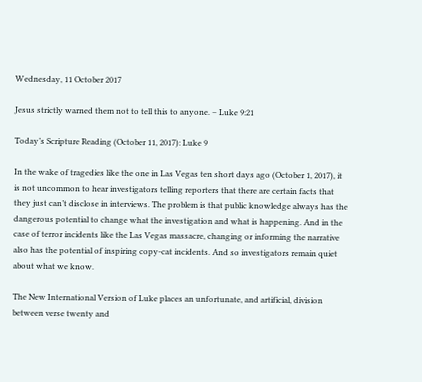Wednesday, 11 October 2017

Jesus strictly warned them not to tell this to anyone. – Luke 9:21

Today’s Scripture Reading (October 11, 2017): Luke 9

In the wake of tragedies like the one in Las Vegas ten short days ago (October 1, 2017), it is not uncommon to hear investigators telling reporters that there are certain facts that they just can’t disclose in interviews. The problem is that public knowledge always has the dangerous potential to change what the investigation and what is happening. And in the case of terror incidents like the Las Vegas massacre, changing or informing the narrative also has the potential of inspiring copy-cat incidents. And so investigators remain quiet about what we know.

The New International Version of Luke places an unfortunate, and artificial, division between verse twenty and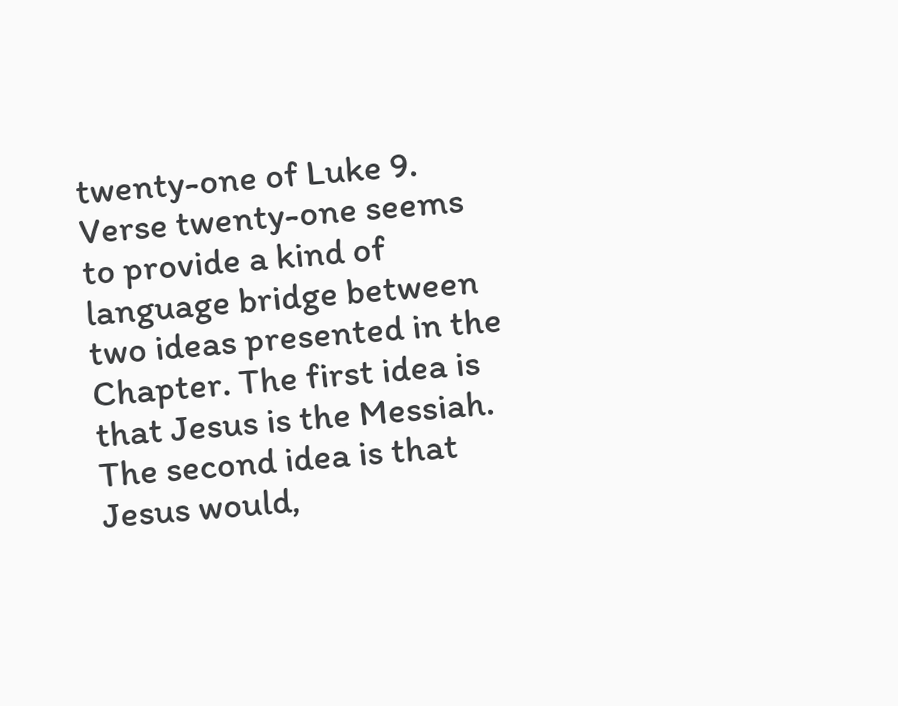twenty-one of Luke 9. Verse twenty-one seems to provide a kind of language bridge between two ideas presented in the Chapter. The first idea is that Jesus is the Messiah. The second idea is that Jesus would,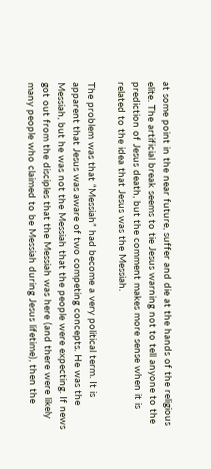at some point in the near future, suffer and die at the hands of the religious elite. The artificial break seems to tie Jesus warning not to tell anyone to the prediction of Jesus death, but the comment makes more sense when it is related to the idea that Jesus was the Messiah.

The problem was that “Messiah” had become a very political term. It is apparent that Jesus was aware of two competing concepts. He was the Messiah, but he was not the Messiah that the people were expecting. If news got out from the disciples that the Messiah was here (and there were likely many people who claimed to be Messiah during Jesus lifetime), then the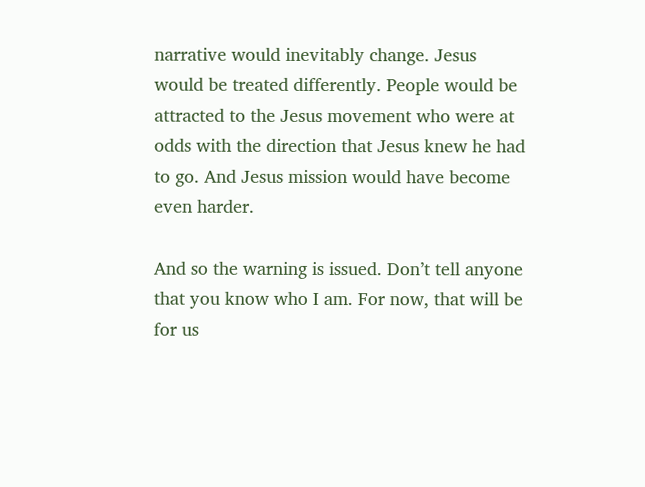narrative would inevitably change. Jesus would be treated differently. People would be attracted to the Jesus movement who were at odds with the direction that Jesus knew he had to go. And Jesus mission would have become even harder.

And so the warning is issued. Don’t tell anyone that you know who I am. For now, that will be for us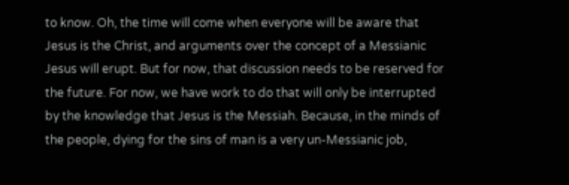to know. Oh, the time will come when everyone will be aware that Jesus is the Christ, and arguments over the concept of a Messianic Jesus will erupt. But for now, that discussion needs to be reserved for the future. For now, we have work to do that will only be interrupted by the knowledge that Jesus is the Messiah. Because, in the minds of the people, dying for the sins of man is a very un-Messianic job,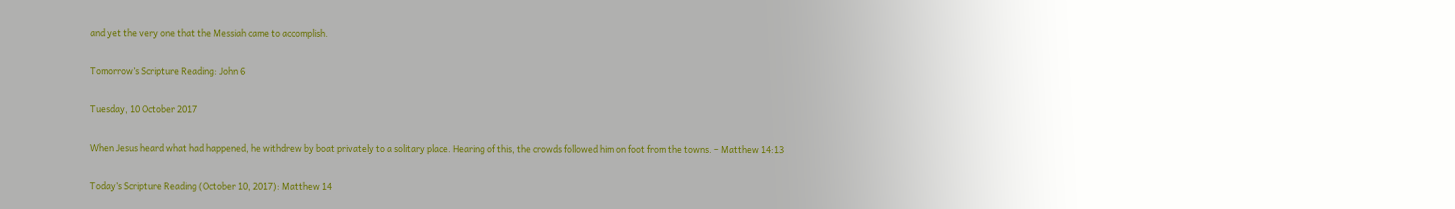and yet the very one that the Messiah came to accomplish.

Tomorrow’s Scripture Reading: John 6

Tuesday, 10 October 2017

When Jesus heard what had happened, he withdrew by boat privately to a solitary place. Hearing of this, the crowds followed him on foot from the towns. – Matthew 14:13

Today’s Scripture Reading (October 10, 2017): Matthew 14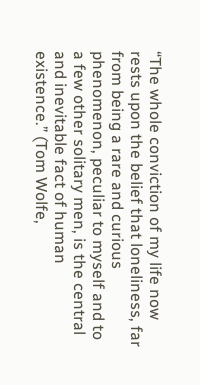“The whole conviction of my life now rests upon the belief that loneliness, far from being a rare and curious phenomenon, peculiar to myself and to a few other solitary men, is the central and inevitable fact of human existence.” (Tom Wolfe,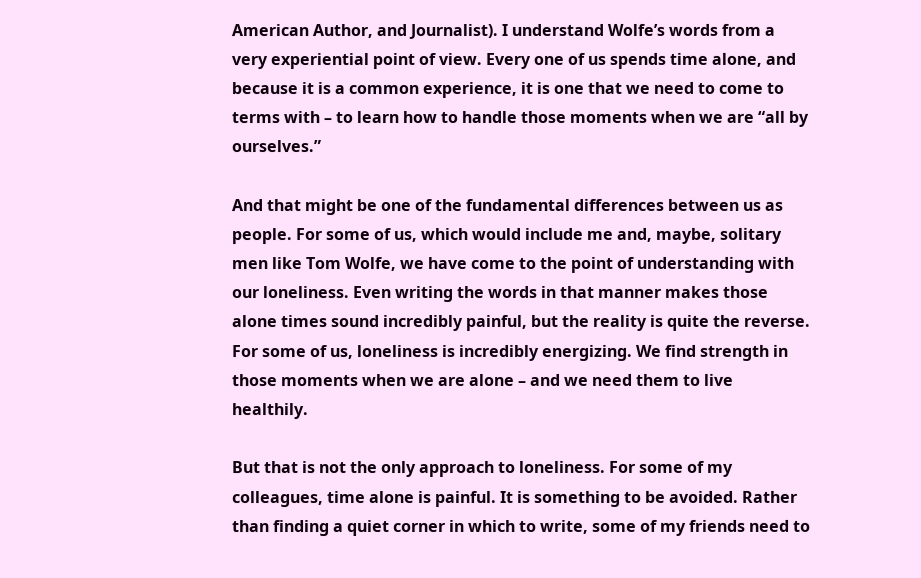American Author, and Journalist). I understand Wolfe’s words from a very experiential point of view. Every one of us spends time alone, and because it is a common experience, it is one that we need to come to terms with – to learn how to handle those moments when we are “all by ourselves.”

And that might be one of the fundamental differences between us as people. For some of us, which would include me and, maybe, solitary men like Tom Wolfe, we have come to the point of understanding with our loneliness. Even writing the words in that manner makes those alone times sound incredibly painful, but the reality is quite the reverse. For some of us, loneliness is incredibly energizing. We find strength in those moments when we are alone – and we need them to live healthily.

But that is not the only approach to loneliness. For some of my colleagues, time alone is painful. It is something to be avoided. Rather than finding a quiet corner in which to write, some of my friends need to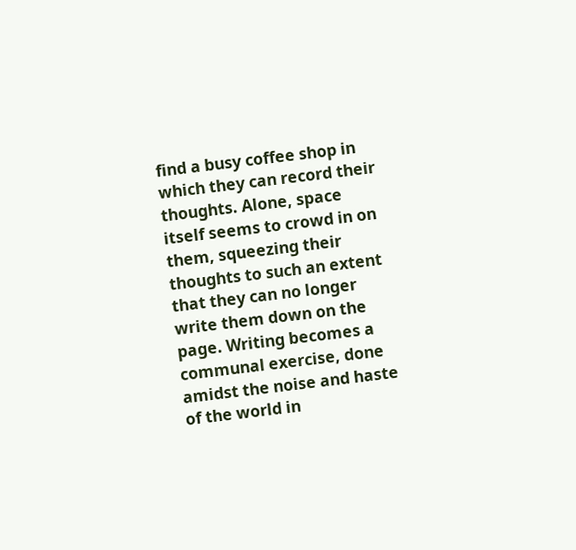find a busy coffee shop in which they can record their thoughts. Alone, space itself seems to crowd in on them, squeezing their thoughts to such an extent that they can no longer write them down on the page. Writing becomes a communal exercise, done amidst the noise and haste of the world in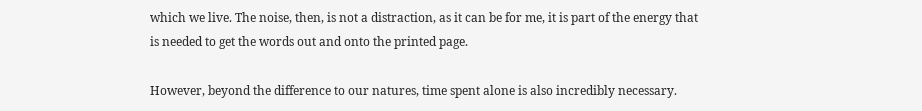which we live. The noise, then, is not a distraction, as it can be for me, it is part of the energy that is needed to get the words out and onto the printed page.

However, beyond the difference to our natures, time spent alone is also incredibly necessary.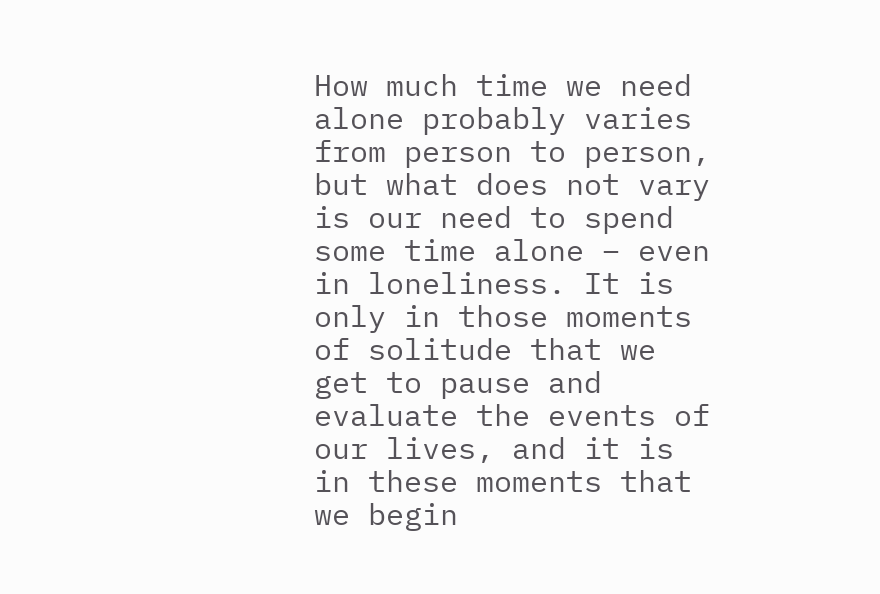How much time we need alone probably varies from person to person, but what does not vary is our need to spend some time alone – even in loneliness. It is only in those moments of solitude that we get to pause and evaluate the events of our lives, and it is in these moments that we begin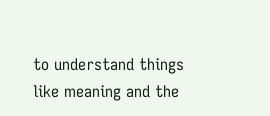to understand things like meaning and the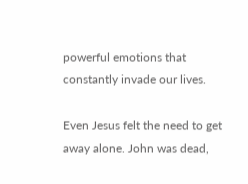powerful emotions that constantly invade our lives.

Even Jesus felt the need to get away alone. John was dead,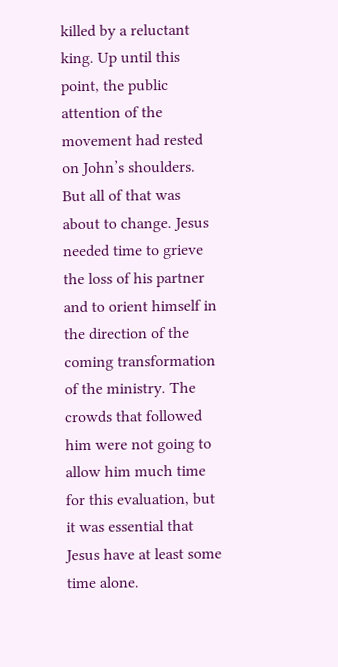killed by a reluctant king. Up until this point, the public attention of the movement had rested on John’s shoulders. But all of that was about to change. Jesus needed time to grieve the loss of his partner and to orient himself in the direction of the coming transformation of the ministry. The crowds that followed him were not going to allow him much time for this evaluation, but it was essential that Jesus have at least some time alone.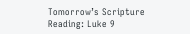Tomorrow’s Scripture Reading: Luke 9